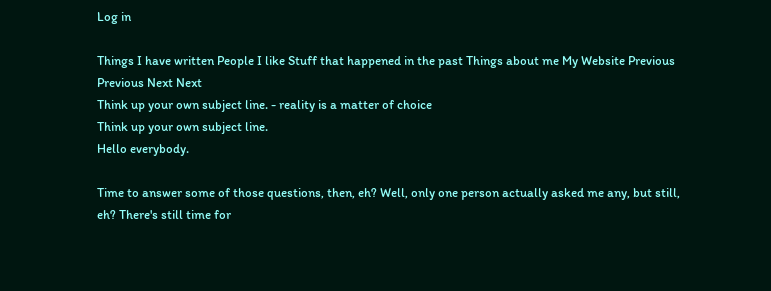Log in

Things I have written People I like Stuff that happened in the past Things about me My Website Previous Previous Next Next
Think up your own subject line. - reality is a matter of choice
Think up your own subject line.
Hello everybody.

Time to answer some of those questions, then, eh? Well, only one person actually asked me any, but still, eh? There's still time for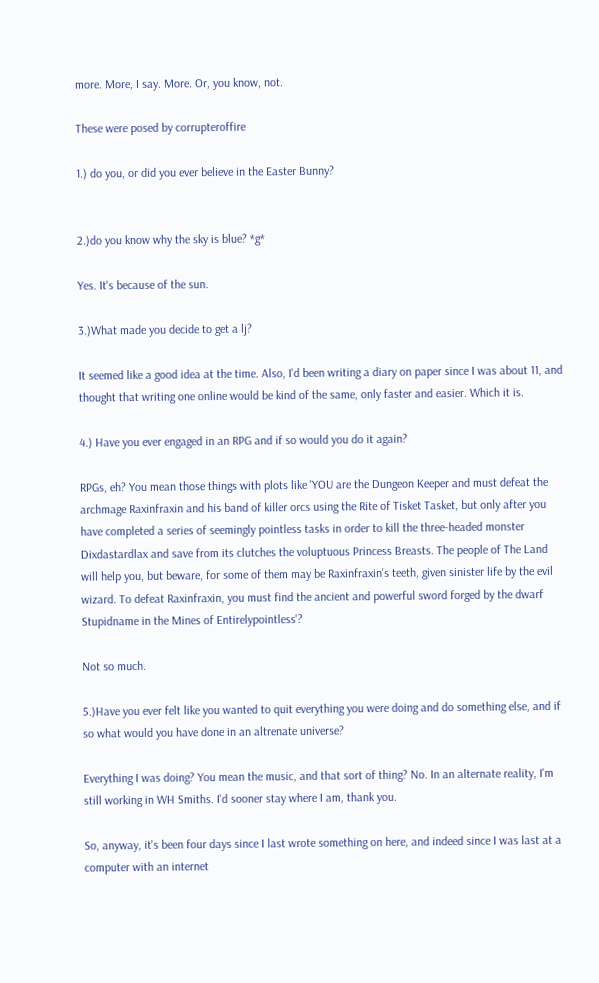more. More, I say. More. Or, you know, not.

These were posed by corrupteroffire

1.) do you, or did you ever believe in the Easter Bunny?


2.)do you know why the sky is blue? *g*

Yes. It's because of the sun.

3.)What made you decide to get a lj?

It seemed like a good idea at the time. Also, I'd been writing a diary on paper since I was about 11, and thought that writing one online would be kind of the same, only faster and easier. Which it is.

4.) Have you ever engaged in an RPG and if so would you do it again?

RPGs, eh? You mean those things with plots like 'YOU are the Dungeon Keeper and must defeat the archmage Raxinfraxin and his band of killer orcs using the Rite of Tisket Tasket, but only after you have completed a series of seemingly pointless tasks in order to kill the three-headed monster Dixdastardlax and save from its clutches the voluptuous Princess Breasts. The people of The Land will help you, but beware, for some of them may be Raxinfraxin's teeth, given sinister life by the evil wizard. To defeat Raxinfraxin, you must find the ancient and powerful sword forged by the dwarf Stupidname in the Mines of Entirelypointless'?

Not so much.

5.)Have you ever felt like you wanted to quit everything you were doing and do something else, and if so what would you have done in an altrenate universe?

Everything I was doing? You mean the music, and that sort of thing? No. In an alternate reality, I'm still working in WH Smiths. I'd sooner stay where I am, thank you.

So, anyway, it's been four days since I last wrote something on here, and indeed since I was last at a computer with an internet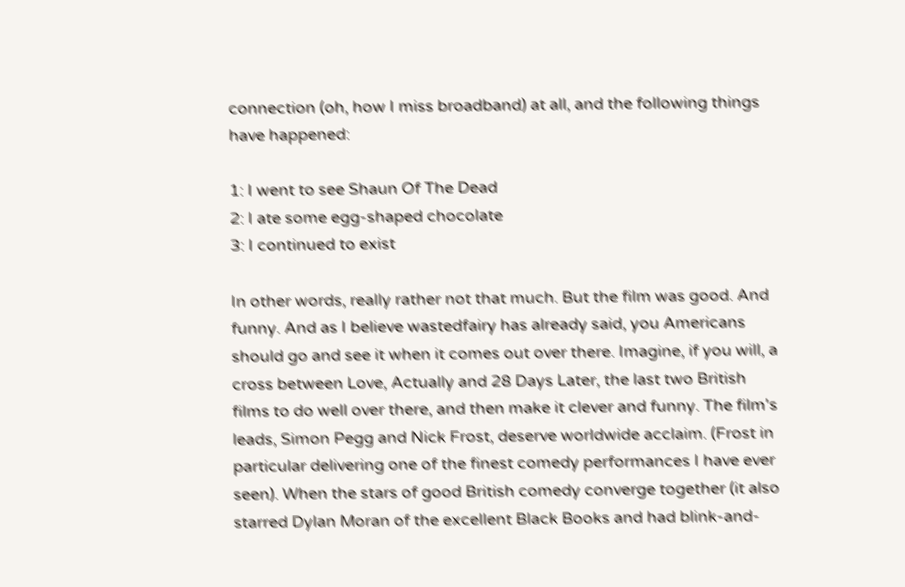connection (oh, how I miss broadband) at all, and the following things have happened:

1: I went to see Shaun Of The Dead
2: I ate some egg-shaped chocolate
3: I continued to exist

In other words, really rather not that much. But the film was good. And funny. And as I believe wastedfairy has already said, you Americans should go and see it when it comes out over there. Imagine, if you will, a cross between Love, Actually and 28 Days Later, the last two British films to do well over there, and then make it clever and funny. The film's leads, Simon Pegg and Nick Frost, deserve worldwide acclaim. (Frost in particular delivering one of the finest comedy performances I have ever seen). When the stars of good British comedy converge together (it also starred Dylan Moran of the excellent Black Books and had blink-and-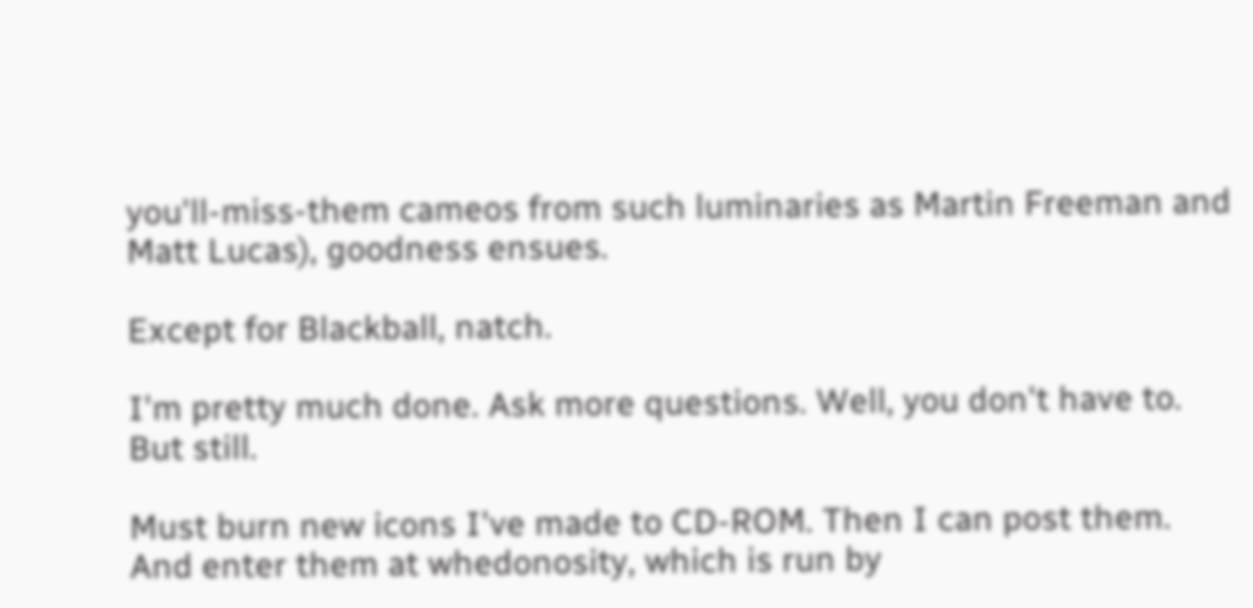you'll-miss-them cameos from such luminaries as Martin Freeman and Matt Lucas), goodness ensues.

Except for Blackball, natch.

I'm pretty much done. Ask more questions. Well, you don't have to. But still.

Must burn new icons I've made to CD-ROM. Then I can post them. And enter them at whedonosity, which is run by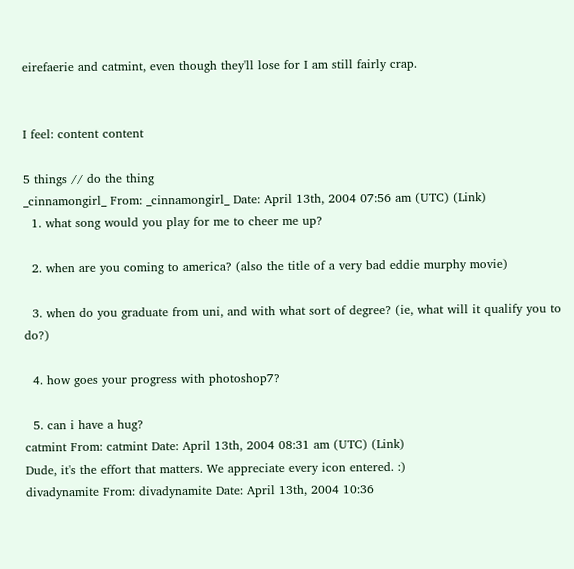eirefaerie and catmint, even though they'll lose for I am still fairly crap.


I feel: content content

5 things // do the thing
_cinnamongirl_ From: _cinnamongirl_ Date: April 13th, 2004 07:56 am (UTC) (Link)
  1. what song would you play for me to cheer me up?

  2. when are you coming to america? (also the title of a very bad eddie murphy movie)

  3. when do you graduate from uni, and with what sort of degree? (ie, what will it qualify you to do?)

  4. how goes your progress with photoshop7?

  5. can i have a hug?
catmint From: catmint Date: April 13th, 2004 08:31 am (UTC) (Link)
Dude, it's the effort that matters. We appreciate every icon entered. :)
divadynamite From: divadynamite Date: April 13th, 2004 10:36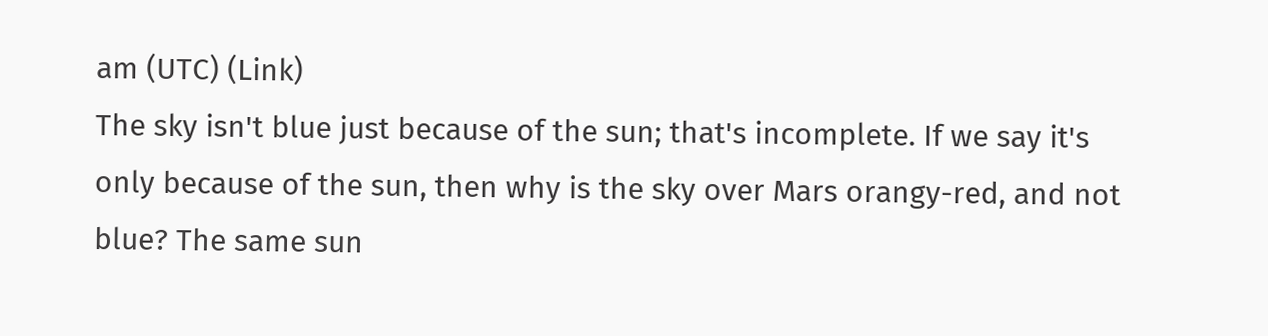am (UTC) (Link)
The sky isn't blue just because of the sun; that's incomplete. If we say it's only because of the sun, then why is the sky over Mars orangy-red, and not blue? The same sun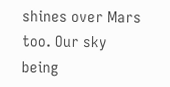shines over Mars too. Our sky being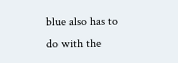blue also has to do with the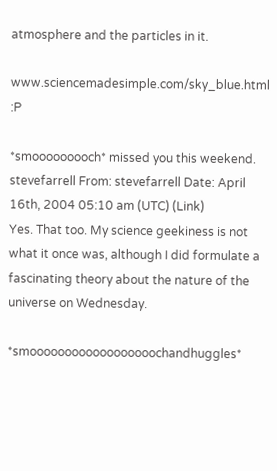atmosphere and the particles in it.

www.sciencemadesimple.com/sky_blue.html :P

*smooooooooch* missed you this weekend.
stevefarrell From: stevefarrell Date: April 16th, 2004 05:10 am (UTC) (Link)
Yes. That too. My science geekiness is not what it once was, although I did formulate a fascinating theory about the nature of the universe on Wednesday.

*smoooooooooooooooooochandhuggles*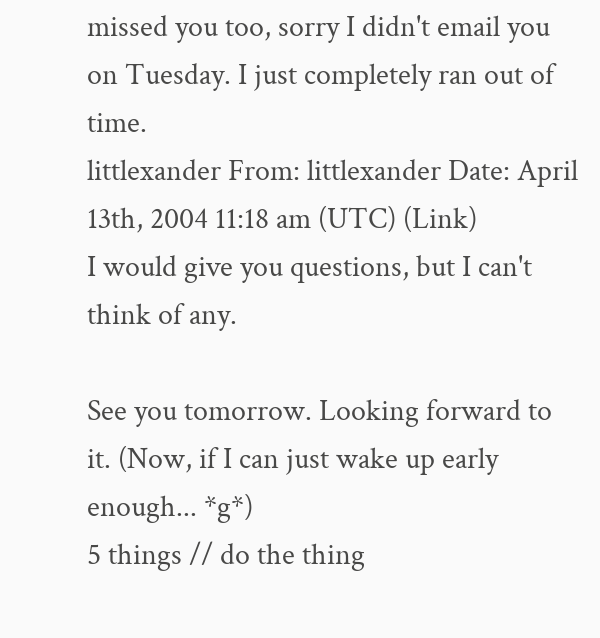missed you too, sorry I didn't email you on Tuesday. I just completely ran out of time.
littlexander From: littlexander Date: April 13th, 2004 11:18 am (UTC) (Link)
I would give you questions, but I can't think of any.

See you tomorrow. Looking forward to it. (Now, if I can just wake up early enough... *g*)
5 things // do the thing